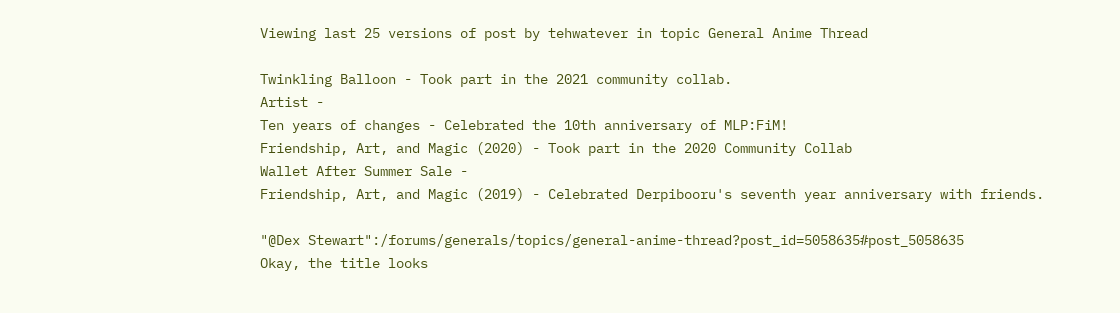Viewing last 25 versions of post by tehwatever in topic General Anime Thread

Twinkling Balloon - Took part in the 2021 community collab.
Artist -
Ten years of changes - Celebrated the 10th anniversary of MLP:FiM!
Friendship, Art, and Magic (2020) - Took part in the 2020 Community Collab
Wallet After Summer Sale -
Friendship, Art, and Magic (2019) - Celebrated Derpibooru's seventh year anniversary with friends.

"@Dex Stewart":/forums/generals/topics/general-anime-thread?post_id=5058635#post_5058635
Okay, the title looks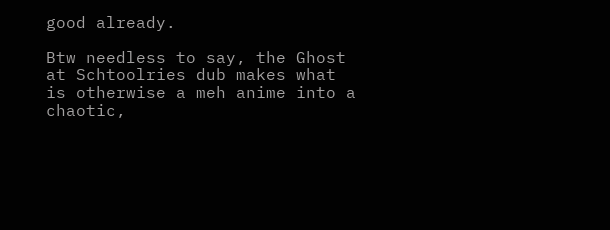good already.

Btw needless to say, the Ghost at Schtoolries dub makes what is otherwise a meh anime into a chaotic,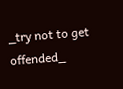_try not to get offended_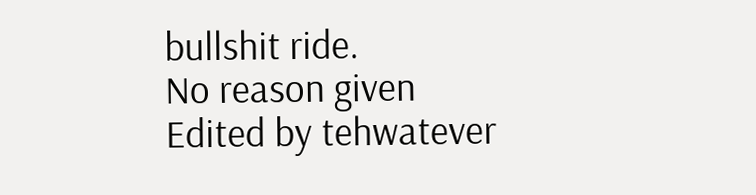bullshit ride.
No reason given
Edited by tehwatever